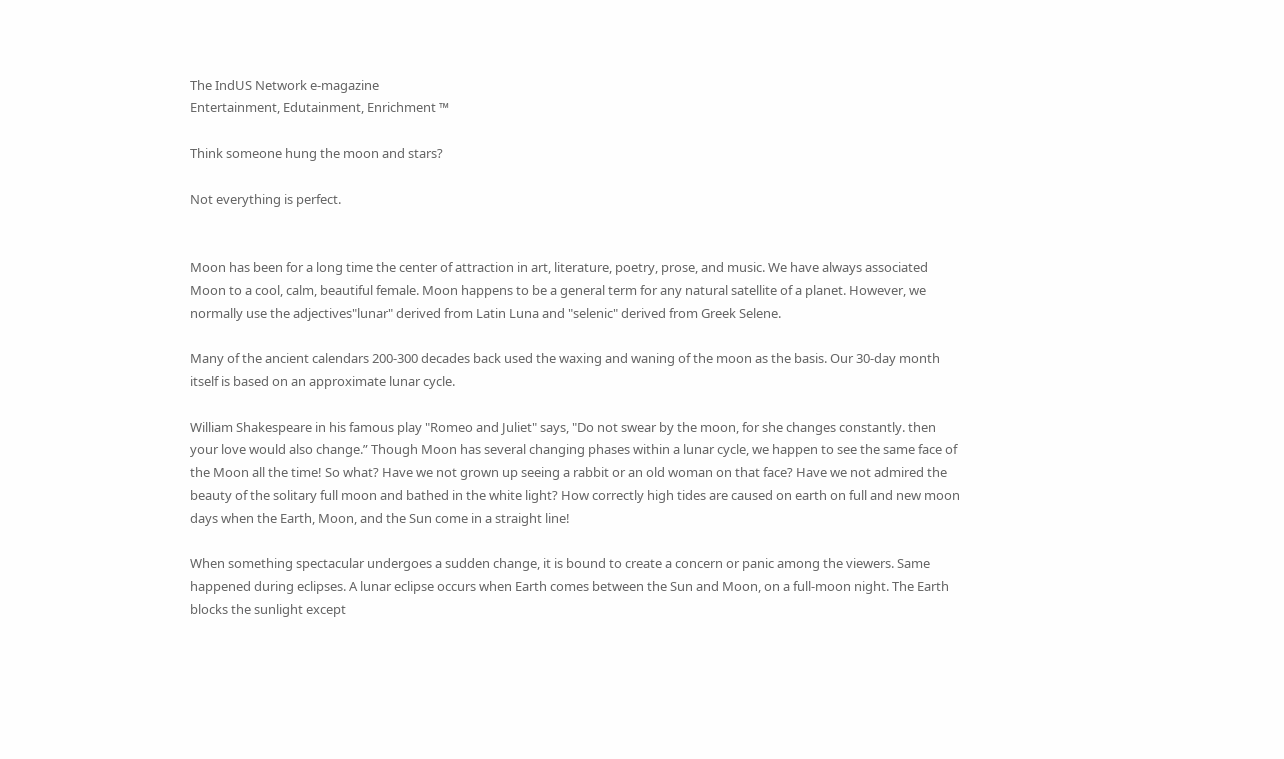The IndUS Network e-magazine
Entertainment, Edutainment, Enrichment ™

Think someone hung the moon and stars?

Not everything is perfect.


Moon has been for a long time the center of attraction in art, literature, poetry, prose, and music. We have always associated Moon to a cool, calm, beautiful female. Moon happens to be a general term for any natural satellite of a planet. However, we normally use the adjectives"lunar" derived from Latin Luna and "selenic" derived from Greek Selene.

Many of the ancient calendars 200-300 decades back used the waxing and waning of the moon as the basis. Our 30-day month itself is based on an approximate lunar cycle.

William Shakespeare in his famous play "Romeo and Juliet" says, "Do not swear by the moon, for she changes constantly. then your love would also change.” Though Moon has several changing phases within a lunar cycle, we happen to see the same face of the Moon all the time! So what? Have we not grown up seeing a rabbit or an old woman on that face? Have we not admired the beauty of the solitary full moon and bathed in the white light? How correctly high tides are caused on earth on full and new moon days when the Earth, Moon, and the Sun come in a straight line!

When something spectacular undergoes a sudden change, it is bound to create a concern or panic among the viewers. Same happened during eclipses. A lunar eclipse occurs when Earth comes between the Sun and Moon, on a full-moon night. The Earth blocks the sunlight except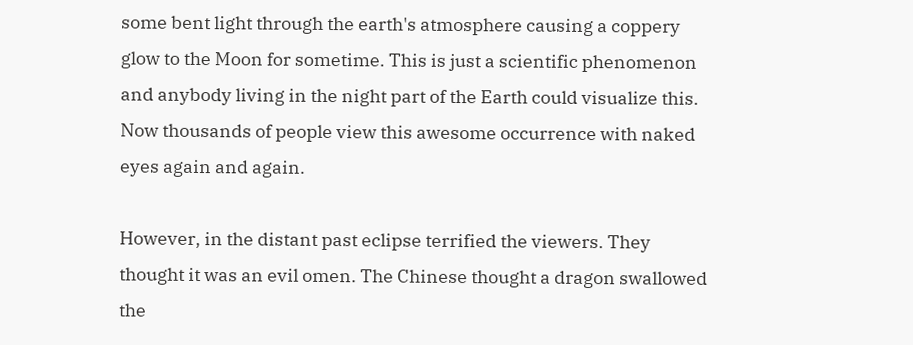some bent light through the earth's atmosphere causing a coppery glow to the Moon for sometime. This is just a scientific phenomenon and anybody living in the night part of the Earth could visualize this. Now thousands of people view this awesome occurrence with naked eyes again and again.

However, in the distant past eclipse terrified the viewers. They thought it was an evil omen. The Chinese thought a dragon swallowed the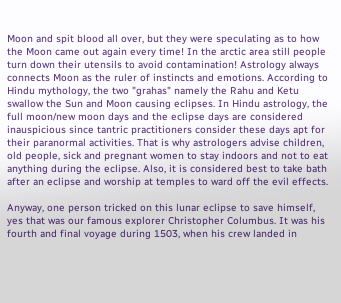Moon and spit blood all over, but they were speculating as to how the Moon came out again every time! In the arctic area still people turn down their utensils to avoid contamination! Astrology always connects Moon as the ruler of instincts and emotions. According to Hindu mythology, the two "grahas" namely the Rahu and Ketu swallow the Sun and Moon causing eclipses. In Hindu astrology, the full moon/new moon days and the eclipse days are considered inauspicious since tantric practitioners consider these days apt for their paranormal activities. That is why astrologers advise children, old people, sick and pregnant women to stay indoors and not to eat anything during the eclipse. Also, it is considered best to take bath after an eclipse and worship at temples to ward off the evil effects.

Anyway, one person tricked on this lunar eclipse to save himself, yes that was our famous explorer Christopher Columbus. It was his fourth and final voyage during 1503, when his crew landed in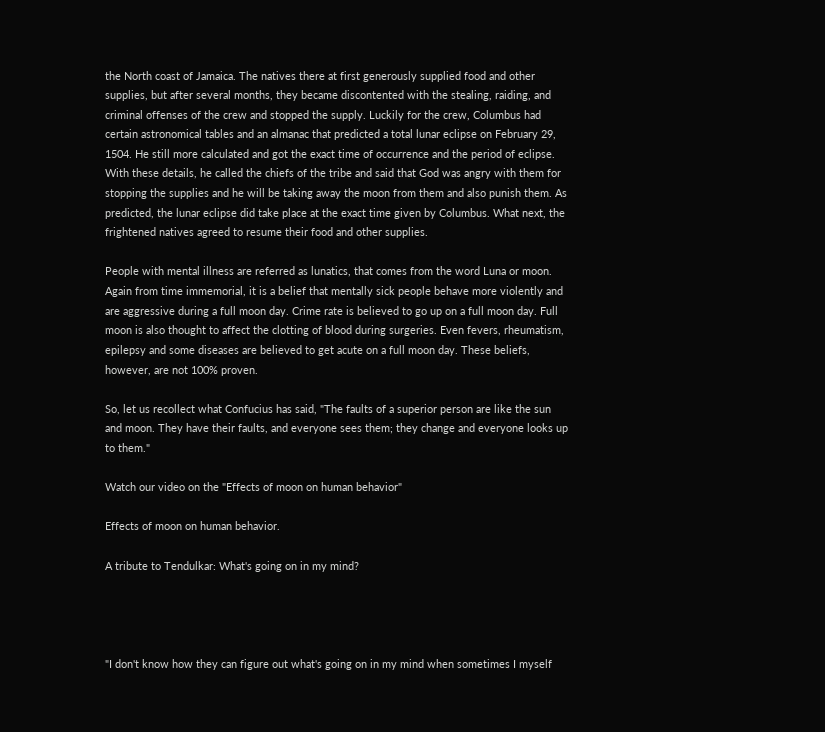the North coast of Jamaica. The natives there at first generously supplied food and other supplies, but after several months, they became discontented with the stealing, raiding, and criminal offenses of the crew and stopped the supply. Luckily for the crew, Columbus had certain astronomical tables and an almanac that predicted a total lunar eclipse on February 29, 1504. He still more calculated and got the exact time of occurrence and the period of eclipse. With these details, he called the chiefs of the tribe and said that God was angry with them for stopping the supplies and he will be taking away the moon from them and also punish them. As predicted, the lunar eclipse did take place at the exact time given by Columbus. What next, the frightened natives agreed to resume their food and other supplies.

People with mental illness are referred as lunatics, that comes from the word Luna or moon. Again from time immemorial, it is a belief that mentally sick people behave more violently and are aggressive during a full moon day. Crime rate is believed to go up on a full moon day. Full moon is also thought to affect the clotting of blood during surgeries. Even fevers, rheumatism, epilepsy and some diseases are believed to get acute on a full moon day. These beliefs, however, are not 100% proven.

So, let us recollect what Confucius has said, "The faults of a superior person are like the sun and moon. They have their faults, and everyone sees them; they change and everyone looks up to them."

Watch our video on the "Effects of moon on human behavior"

Effects of moon on human behavior.

A tribute to Tendulkar: What's going on in my mind?




"I don't know how they can figure out what's going on in my mind when sometimes I myself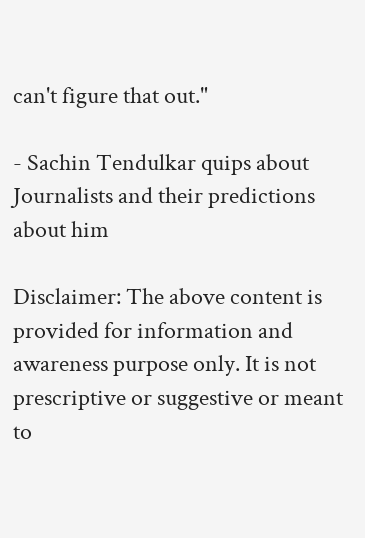can't figure that out."

- Sachin Tendulkar quips about Journalists and their predictions about him

Disclaimer: The above content is provided for information and awareness purpose only. It is not prescriptive or suggestive or meant to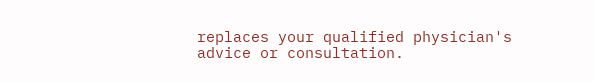replaces your qualified physician's advice or consultation.